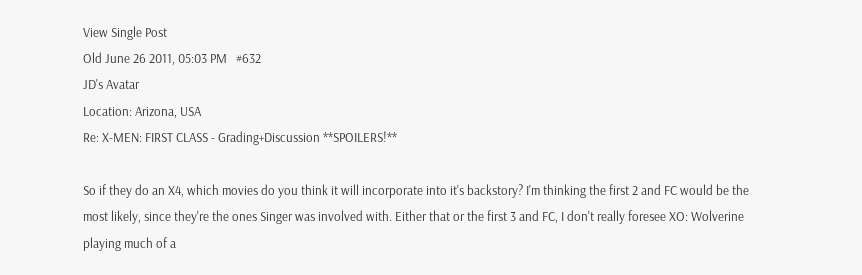View Single Post
Old June 26 2011, 05:03 PM   #632
JD's Avatar
Location: Arizona, USA
Re: X-MEN: FIRST CLASS - Grading+Discussion **SPOILERS!**

So if they do an X4, which movies do you think it will incorporate into it's backstory? I'm thinking the first 2 and FC would be the most likely, since they're the ones Singer was involved with. Either that or the first 3 and FC, I don't really foresee XO: Wolverine playing much of a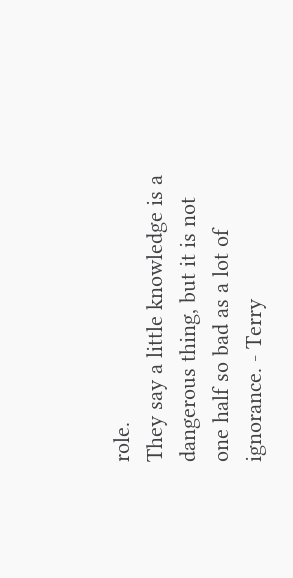role.
They say a little knowledge is a dangerous thing, but it is not one half so bad as a lot of ignorance. - Terry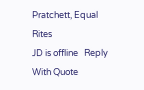Pratchett, Equal Rites
JD is offline   Reply With Quote